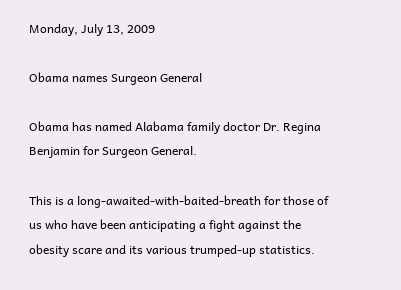Monday, July 13, 2009

Obama names Surgeon General

Obama has named Alabama family doctor Dr. Regina Benjamin for Surgeon General.

This is a long-awaited-with-baited-breath for those of us who have been anticipating a fight against the obesity scare and its various trumped-up statistics.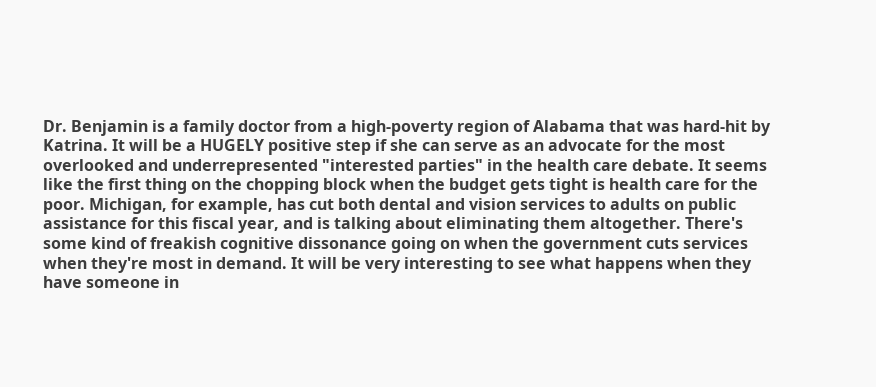Dr. Benjamin is a family doctor from a high-poverty region of Alabama that was hard-hit by Katrina. It will be a HUGELY positive step if she can serve as an advocate for the most overlooked and underrepresented "interested parties" in the health care debate. It seems like the first thing on the chopping block when the budget gets tight is health care for the poor. Michigan, for example, has cut both dental and vision services to adults on public assistance for this fiscal year, and is talking about eliminating them altogether. There's some kind of freakish cognitive dissonance going on when the government cuts services when they're most in demand. It will be very interesting to see what happens when they have someone in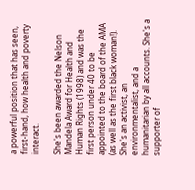a powerful position that has seen, first-hand, how health and poverty interact.

She's been awarded the Nelson Mandela Award for Health and Human Rights (1998) and was the first person under 40 to be appointed to the board of the AMA (as well as the first black woman!). She's an activist, an environmentalist, and a humanitarian by all accounts. She's a supporter of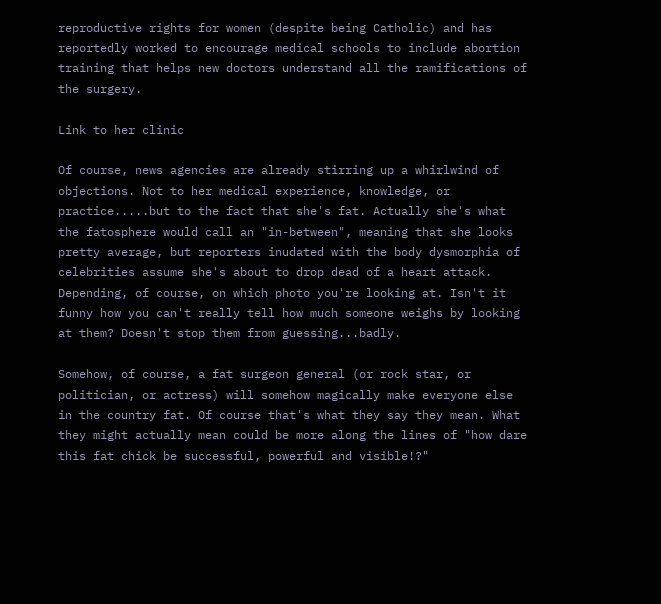reproductive rights for women (despite being Catholic) and has reportedly worked to encourage medical schools to include abortion training that helps new doctors understand all the ramifications of the surgery.

Link to her clinic

Of course, news agencies are already stirring up a whirlwind of objections. Not to her medical experience, knowledge, or practice.....but to the fact that she's fat. Actually she's what the fatosphere would call an "in-between", meaning that she looks pretty average, but reporters inudated with the body dysmorphia of celebrities assume she's about to drop dead of a heart attack. Depending, of course, on which photo you're looking at. Isn't it funny how you can't really tell how much someone weighs by looking at them? Doesn't stop them from guessing...badly.

Somehow, of course, a fat surgeon general (or rock star, or politician, or actress) will somehow magically make everyone else in the country fat. Of course that's what they say they mean. What they might actually mean could be more along the lines of "how dare this fat chick be successful, powerful and visible!?"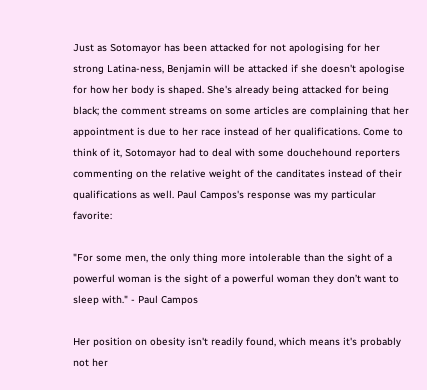Just as Sotomayor has been attacked for not apologising for her strong Latina-ness, Benjamin will be attacked if she doesn't apologise for how her body is shaped. She's already being attacked for being black; the comment streams on some articles are complaining that her appointment is due to her race instead of her qualifications. Come to think of it, Sotomayor had to deal with some douchehound reporters commenting on the relative weight of the canditates instead of their qualifications as well. Paul Campos's response was my particular favorite:

"For some men, the only thing more intolerable than the sight of a powerful woman is the sight of a powerful woman they don’t want to sleep with." - Paul Campos

Her position on obesity isn't readily found, which means it's probably not her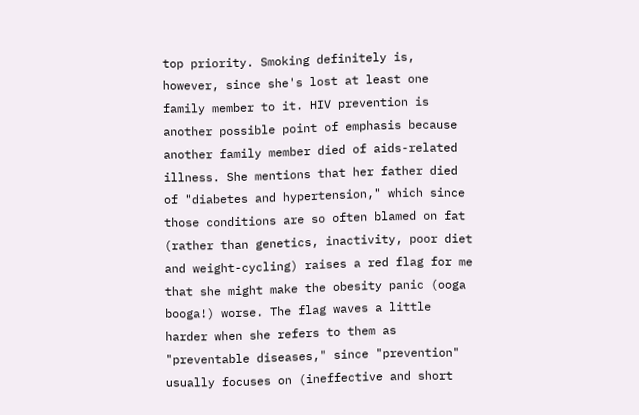top priority. Smoking definitely is, however, since she's lost at least one
family member to it. HIV prevention is another possible point of emphasis because another family member died of aids-related illness. She mentions that her father died of "diabetes and hypertension," which since those conditions are so often blamed on fat (rather than genetics, inactivity, poor diet and weight-cycling) raises a red flag for me that she might make the obesity panic (ooga booga!) worse. The flag waves a little harder when she refers to them as "preventable diseases," since "prevention" usually focuses on (ineffective and short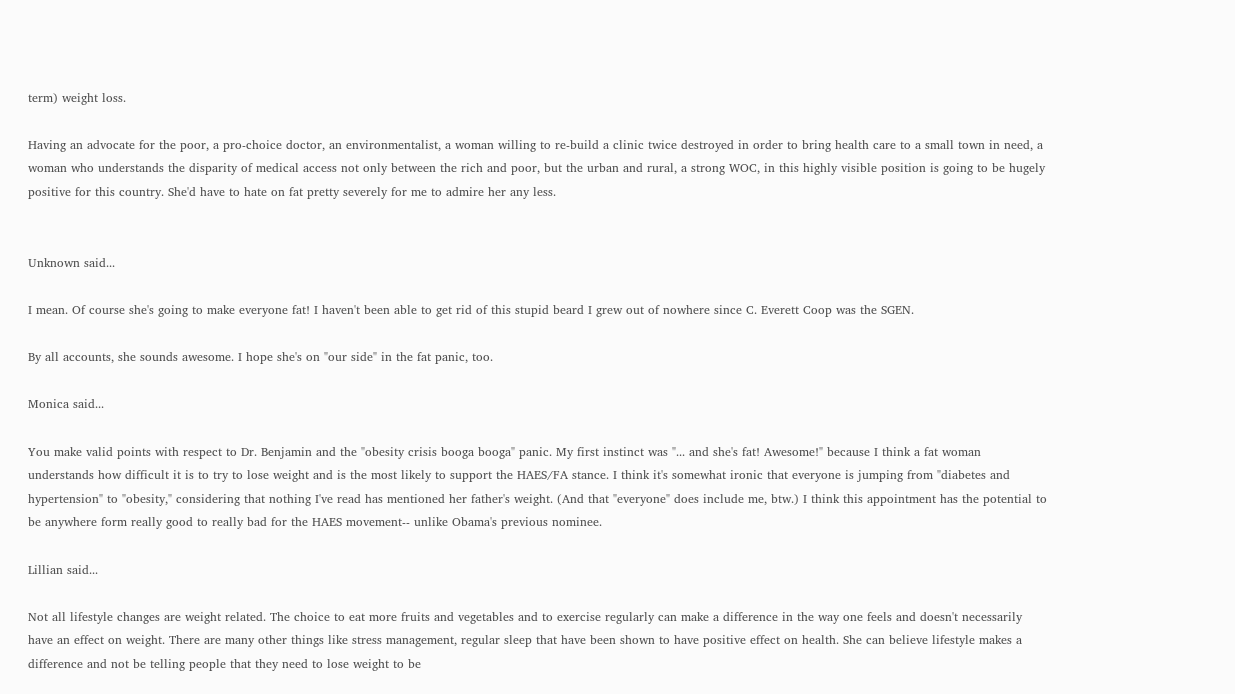term) weight loss.

Having an advocate for the poor, a pro-choice doctor, an environmentalist, a woman willing to re-build a clinic twice destroyed in order to bring health care to a small town in need, a woman who understands the disparity of medical access not only between the rich and poor, but the urban and rural, a strong WOC, in this highly visible position is going to be hugely positive for this country. She'd have to hate on fat pretty severely for me to admire her any less.


Unknown said...

I mean. Of course she's going to make everyone fat! I haven't been able to get rid of this stupid beard I grew out of nowhere since C. Everett Coop was the SGEN.

By all accounts, she sounds awesome. I hope she's on "our side" in the fat panic, too.

Monica said...

You make valid points with respect to Dr. Benjamin and the "obesity crisis booga booga" panic. My first instinct was "... and she's fat! Awesome!" because I think a fat woman understands how difficult it is to try to lose weight and is the most likely to support the HAES/FA stance. I think it's somewhat ironic that everyone is jumping from "diabetes and hypertension" to "obesity," considering that nothing I've read has mentioned her father's weight. (And that "everyone" does include me, btw.) I think this appointment has the potential to be anywhere form really good to really bad for the HAES movement-- unlike Obama's previous nominee.

Lillian said...

Not all lifestyle changes are weight related. The choice to eat more fruits and vegetables and to exercise regularly can make a difference in the way one feels and doesn't necessarily have an effect on weight. There are many other things like stress management, regular sleep that have been shown to have positive effect on health. She can believe lifestyle makes a difference and not be telling people that they need to lose weight to be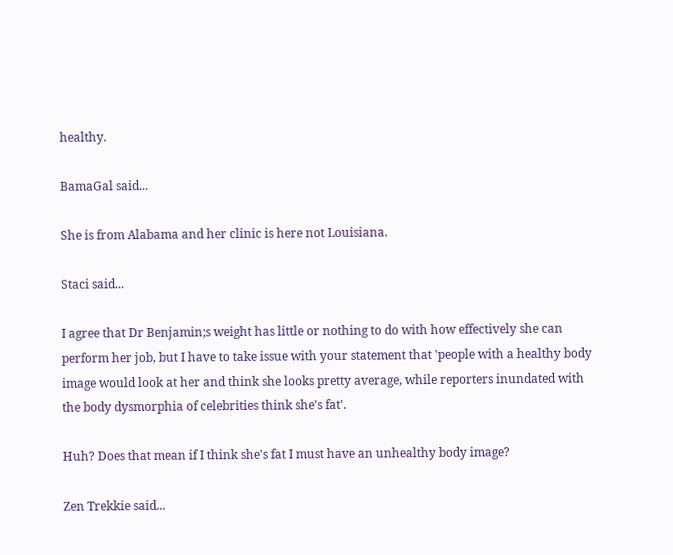healthy.

BamaGal said...

She is from Alabama and her clinic is here not Louisiana.

Staci said...

I agree that Dr Benjamin;s weight has little or nothing to do with how effectively she can perform her job, but I have to take issue with your statement that 'people with a healthy body image would look at her and think she looks pretty average, while reporters inundated with the body dysmorphia of celebrities think she's fat'.

Huh? Does that mean if I think she's fat I must have an unhealthy body image?

Zen Trekkie said...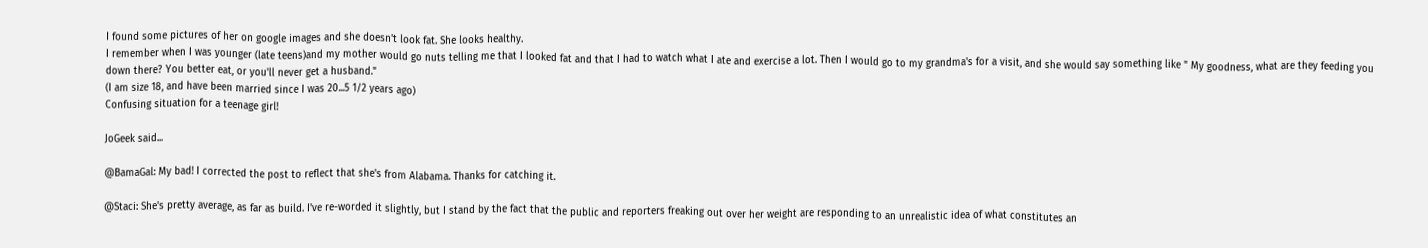I found some pictures of her on google images and she doesn't look fat. She looks healthy.
I remember when I was younger (late teens)and my mother would go nuts telling me that I looked fat and that I had to watch what I ate and exercise a lot. Then I would go to my grandma's for a visit, and she would say something like " My goodness, what are they feeding you down there? You better eat, or you'll never get a husband."
(I am size 18, and have been married since I was 20...5 1/2 years ago)
Confusing situation for a teenage girl!

JoGeek said...

@BamaGal: My bad! I corrected the post to reflect that she's from Alabama. Thanks for catching it.

@Staci: She's pretty average, as far as build. I've re-worded it slightly, but I stand by the fact that the public and reporters freaking out over her weight are responding to an unrealistic idea of what constitutes an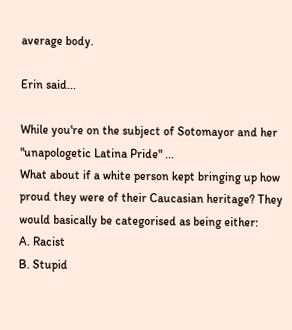average body.

Erin said...

While you're on the subject of Sotomayor and her "unapologetic Latina Pride" ...
What about if a white person kept bringing up how proud they were of their Caucasian heritage? They would basically be categorised as being either:
A. Racist
B. Stupid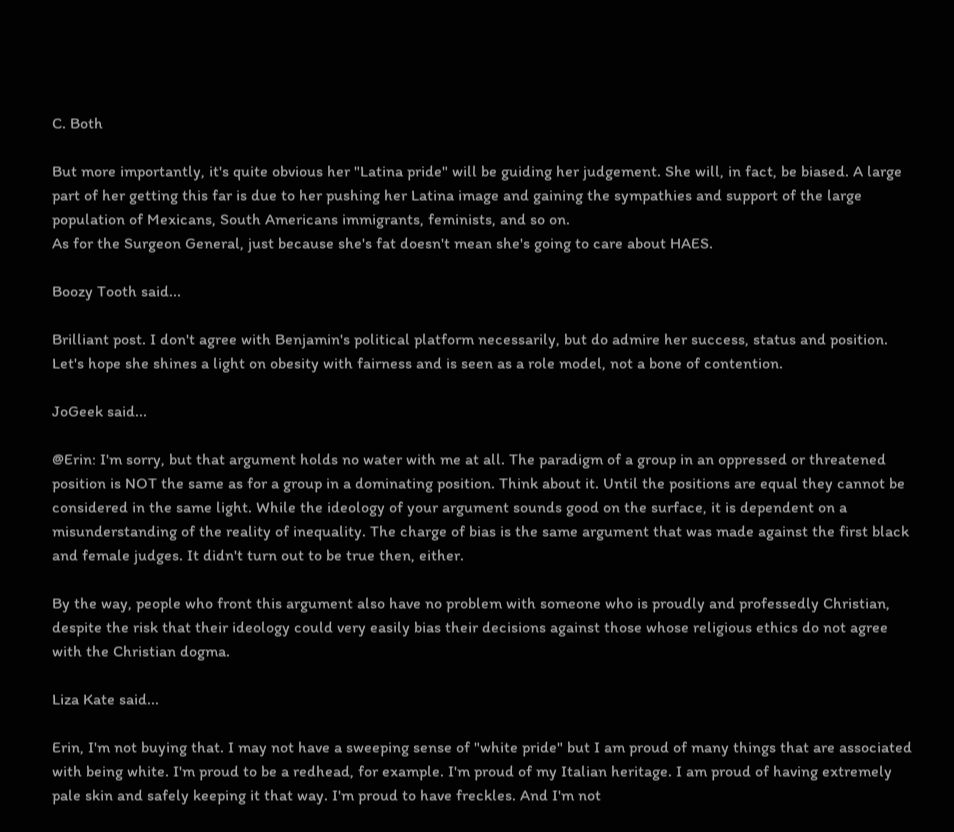C. Both

But more importantly, it's quite obvious her "Latina pride" will be guiding her judgement. She will, in fact, be biased. A large part of her getting this far is due to her pushing her Latina image and gaining the sympathies and support of the large population of Mexicans, South Americans immigrants, feminists, and so on.
As for the Surgeon General, just because she's fat doesn't mean she's going to care about HAES.

Boozy Tooth said...

Brilliant post. I don't agree with Benjamin's political platform necessarily, but do admire her success, status and position. Let's hope she shines a light on obesity with fairness and is seen as a role model, not a bone of contention.

JoGeek said...

@Erin: I'm sorry, but that argument holds no water with me at all. The paradigm of a group in an oppressed or threatened position is NOT the same as for a group in a dominating position. Think about it. Until the positions are equal they cannot be considered in the same light. While the ideology of your argument sounds good on the surface, it is dependent on a misunderstanding of the reality of inequality. The charge of bias is the same argument that was made against the first black and female judges. It didn't turn out to be true then, either.

By the way, people who front this argument also have no problem with someone who is proudly and professedly Christian, despite the risk that their ideology could very easily bias their decisions against those whose religious ethics do not agree with the Christian dogma.

Liza Kate said...

Erin, I'm not buying that. I may not have a sweeping sense of "white pride" but I am proud of many things that are associated with being white. I'm proud to be a redhead, for example. I'm proud of my Italian heritage. I am proud of having extremely pale skin and safely keeping it that way. I'm proud to have freckles. And I'm not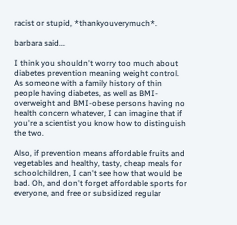racist or stupid, *thankyouverymuch*.

barbara said...

I think you shouldn't worry too much about diabetes prevention meaning weight control. As someone with a family history of thin people having diabetes, as well as BMI-overweight and BMI-obese persons having no health concern whatever, I can imagine that if you're a scientist you know how to distinguish the two.

Also, if prevention means affordable fruits and vegetables and healthy, tasty, cheap meals for schoolchildren, I can't see how that would be bad. Oh, and don't forget affordable sports for everyone, and free or subsidized regular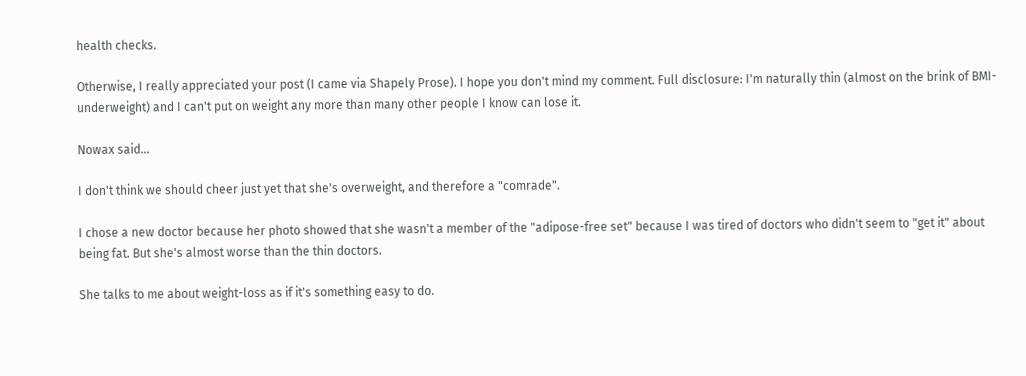health checks.

Otherwise, I really appreciated your post (I came via Shapely Prose). I hope you don't mind my comment. Full disclosure: I'm naturally thin (almost on the brink of BMI-underweight) and I can't put on weight any more than many other people I know can lose it.

Nowax said...

I don't think we should cheer just yet that she's overweight, and therefore a "comrade".

I chose a new doctor because her photo showed that she wasn't a member of the "adipose-free set" because I was tired of doctors who didn't seem to "get it" about being fat. But she's almost worse than the thin doctors.

She talks to me about weight-loss as if it's something easy to do.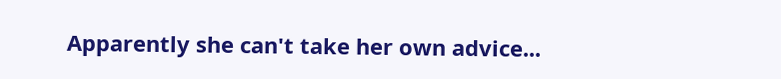Apparently she can't take her own advice...